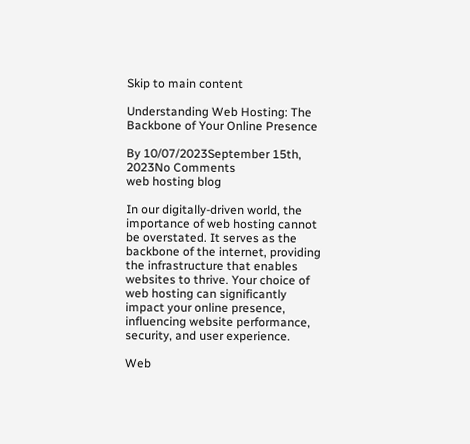Skip to main content

Understanding Web Hosting: The Backbone of Your Online Presence

By 10/07/2023September 15th, 2023No Comments
web hosting blog

In our digitally-driven world, the importance of web hosting cannot be overstated. It serves as the backbone of the internet, providing the infrastructure that enables websites to thrive. Your choice of web hosting can significantly impact your online presence, influencing website performance, security, and user experience.

Web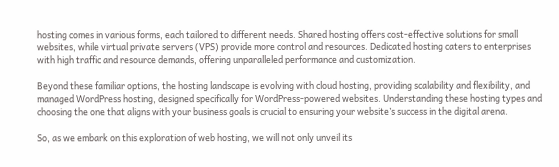hosting comes in various forms, each tailored to different needs. Shared hosting offers cost-effective solutions for small websites, while virtual private servers (VPS) provide more control and resources. Dedicated hosting caters to enterprises with high traffic and resource demands, offering unparalleled performance and customization.

Beyond these familiar options, the hosting landscape is evolving with cloud hosting, providing scalability and flexibility, and managed WordPress hosting, designed specifically for WordPress-powered websites. Understanding these hosting types and choosing the one that aligns with your business goals is crucial to ensuring your website’s success in the digital arena.

So, as we embark on this exploration of web hosting, we will not only unveil its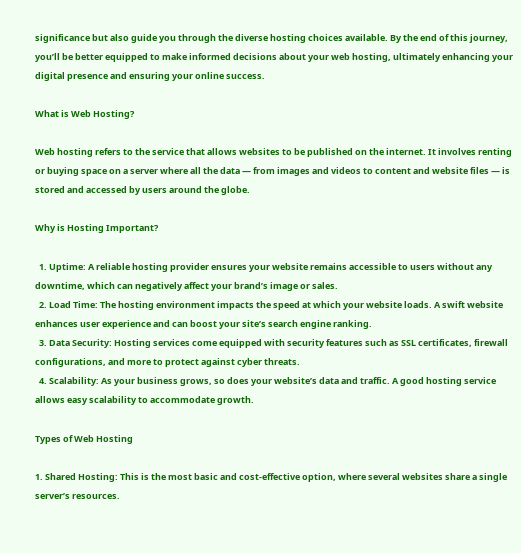significance but also guide you through the diverse hosting choices available. By the end of this journey, you’ll be better equipped to make informed decisions about your web hosting, ultimately enhancing your digital presence and ensuring your online success.

What is Web Hosting?

Web hosting refers to the service that allows websites to be published on the internet. It involves renting or buying space on a server where all the data — from images and videos to content and website files — is stored and accessed by users around the globe.

Why is Hosting Important?

  1. Uptime: A reliable hosting provider ensures your website remains accessible to users without any downtime, which can negatively affect your brand’s image or sales.
  2. Load Time: The hosting environment impacts the speed at which your website loads. A swift website enhances user experience and can boost your site’s search engine ranking.
  3. Data Security: Hosting services come equipped with security features such as SSL certificates, firewall configurations, and more to protect against cyber threats.
  4. Scalability: As your business grows, so does your website’s data and traffic. A good hosting service allows easy scalability to accommodate growth.

Types of Web Hosting

1. Shared Hosting: This is the most basic and cost-effective option, where several websites share a single server’s resources.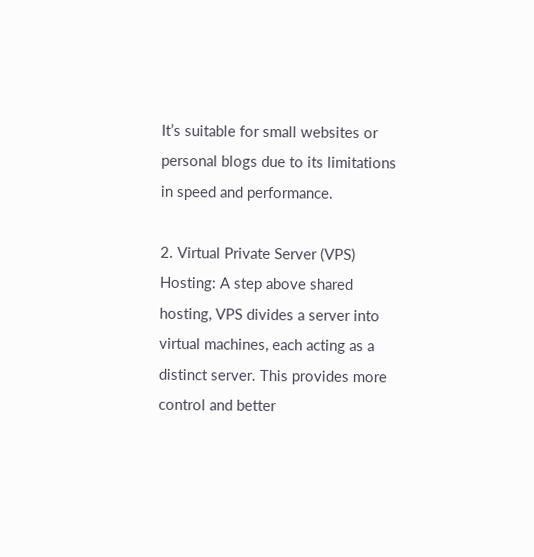It’s suitable for small websites or personal blogs due to its limitations in speed and performance.

2. Virtual Private Server (VPS) Hosting: A step above shared hosting, VPS divides a server into virtual machines, each acting as a distinct server. This provides more control and better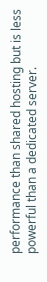performance than shared hosting but is less powerful than a dedicated server.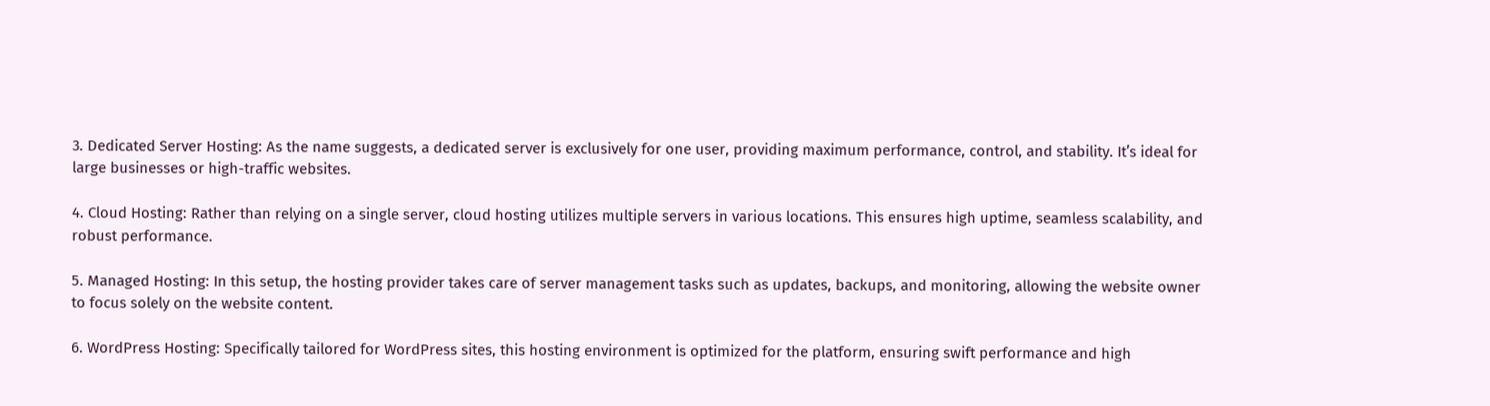3. Dedicated Server Hosting: As the name suggests, a dedicated server is exclusively for one user, providing maximum performance, control, and stability. It’s ideal for large businesses or high-traffic websites.

4. Cloud Hosting: Rather than relying on a single server, cloud hosting utilizes multiple servers in various locations. This ensures high uptime, seamless scalability, and robust performance.

5. Managed Hosting: In this setup, the hosting provider takes care of server management tasks such as updates, backups, and monitoring, allowing the website owner to focus solely on the website content.

6. WordPress Hosting: Specifically tailored for WordPress sites, this hosting environment is optimized for the platform, ensuring swift performance and high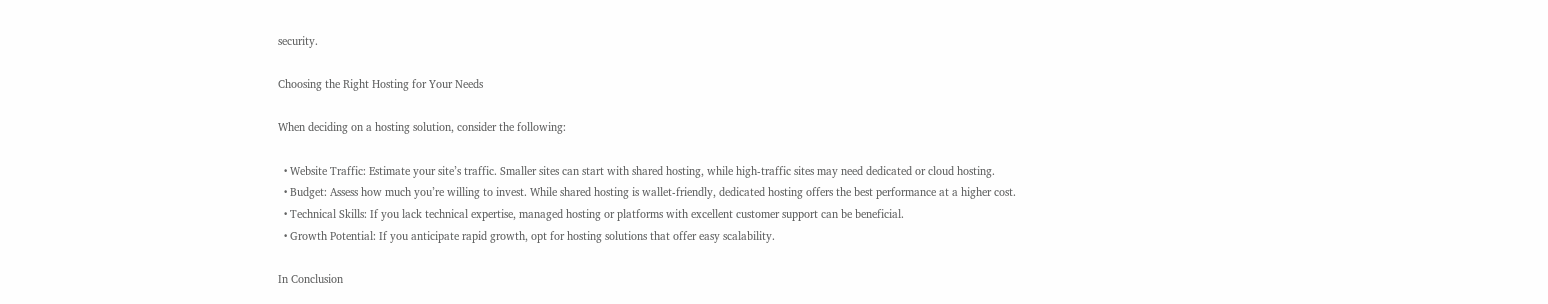security.

Choosing the Right Hosting for Your Needs

When deciding on a hosting solution, consider the following:

  • Website Traffic: Estimate your site’s traffic. Smaller sites can start with shared hosting, while high-traffic sites may need dedicated or cloud hosting.
  • Budget: Assess how much you’re willing to invest. While shared hosting is wallet-friendly, dedicated hosting offers the best performance at a higher cost.
  • Technical Skills: If you lack technical expertise, managed hosting or platforms with excellent customer support can be beneficial.
  • Growth Potential: If you anticipate rapid growth, opt for hosting solutions that offer easy scalability.

In Conclusion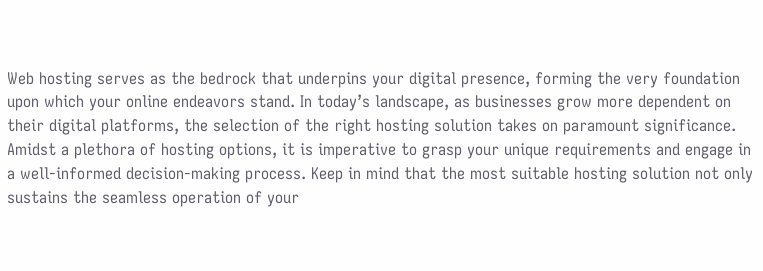Web hosting serves as the bedrock that underpins your digital presence, forming the very foundation upon which your online endeavors stand. In today’s landscape, as businesses grow more dependent on their digital platforms, the selection of the right hosting solution takes on paramount significance. Amidst a plethora of hosting options, it is imperative to grasp your unique requirements and engage in a well-informed decision-making process. Keep in mind that the most suitable hosting solution not only sustains the seamless operation of your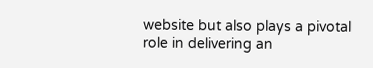website but also plays a pivotal role in delivering an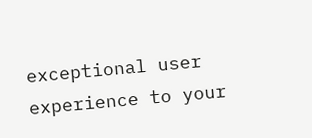exceptional user experience to your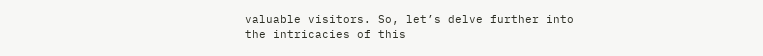valuable visitors. So, let’s delve further into the intricacies of this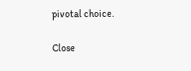pivotal choice.

Close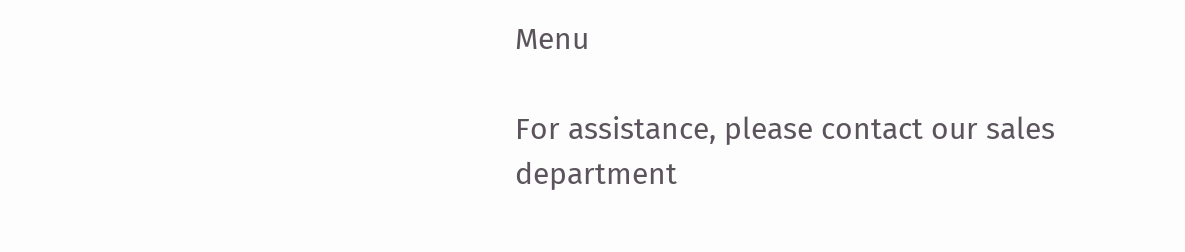Menu

For assistance, please contact our sales department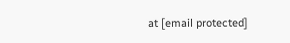at [email protected]